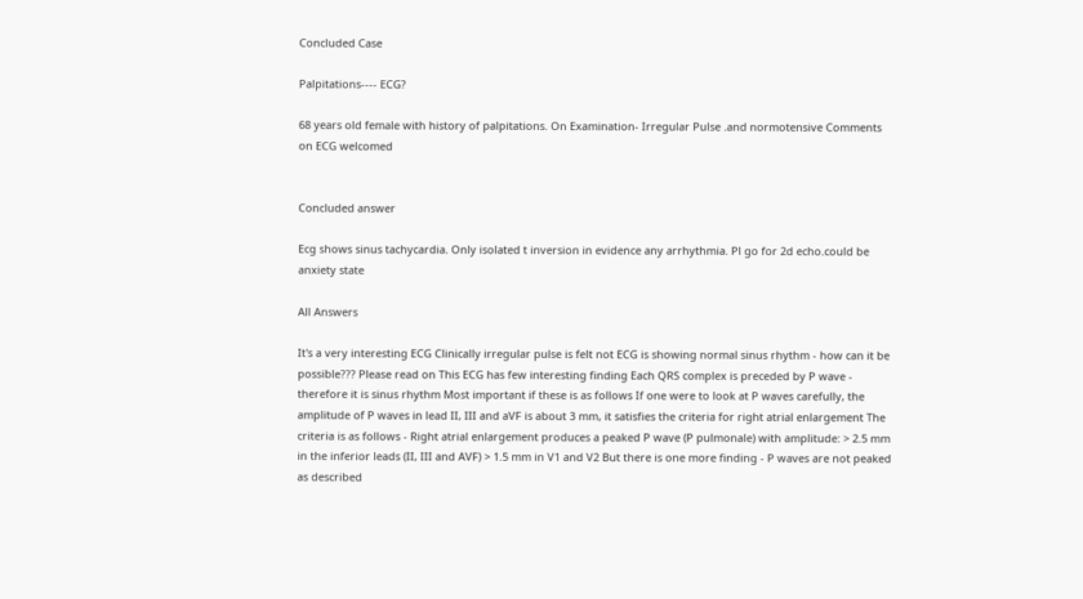Concluded Case

Palpitations---- ECG?

68 years old female with history of palpitations. On Examination- Irregular Pulse .and normotensive Comments on ECG welcomed


Concluded answer

Ecg shows sinus tachycardia. Only isolated t inversion in evidence any arrhythmia. Pl go for 2d echo.could be anxiety state

All Answers

It's a very interesting ECG Clinically irregular pulse is felt not ECG is showing normal sinus rhythm - how can it be possible??? Please read on This ECG has few interesting finding Each QRS complex is preceded by P wave - therefore it is sinus rhythm Most important if these is as follows If one were to look at P waves carefully, the amplitude of P waves in lead II, III and aVF is about 3 mm, it satisfies the criteria for right atrial enlargement The criteria is as follows - Right atrial enlargement produces a peaked P wave (P pulmonale) with amplitude: > 2.5 mm in the inferior leads (II, III and AVF) > 1.5 mm in V1 and V2 But there is one more finding - P waves are not peaked as described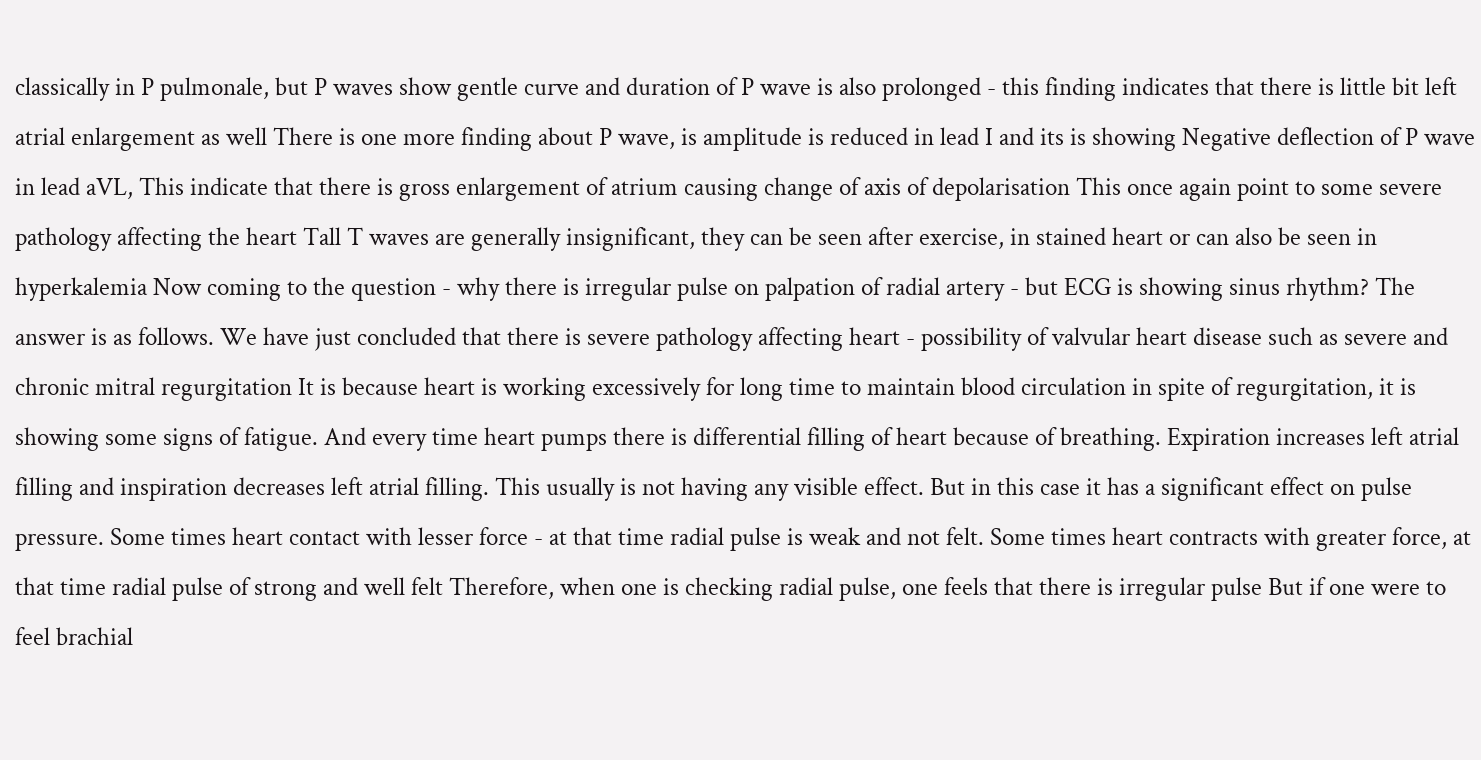classically in P pulmonale, but P waves show gentle curve and duration of P wave is also prolonged - this finding indicates that there is little bit left atrial enlargement as well There is one more finding about P wave, is amplitude is reduced in lead I and its is showing Negative deflection of P wave in lead aVL, This indicate that there is gross enlargement of atrium causing change of axis of depolarisation This once again point to some severe pathology affecting the heart Tall T waves are generally insignificant, they can be seen after exercise, in stained heart or can also be seen in hyperkalemia Now coming to the question - why there is irregular pulse on palpation of radial artery - but ECG is showing sinus rhythm? The answer is as follows. We have just concluded that there is severe pathology affecting heart - possibility of valvular heart disease such as severe and chronic mitral regurgitation It is because heart is working excessively for long time to maintain blood circulation in spite of regurgitation, it is showing some signs of fatigue. And every time heart pumps there is differential filling of heart because of breathing. Expiration increases left atrial filling and inspiration decreases left atrial filling. This usually is not having any visible effect. But in this case it has a significant effect on pulse pressure. Some times heart contact with lesser force - at that time radial pulse is weak and not felt. Some times heart contracts with greater force, at that time radial pulse of strong and well felt Therefore, when one is checking radial pulse, one feels that there is irregular pulse But if one were to feel brachial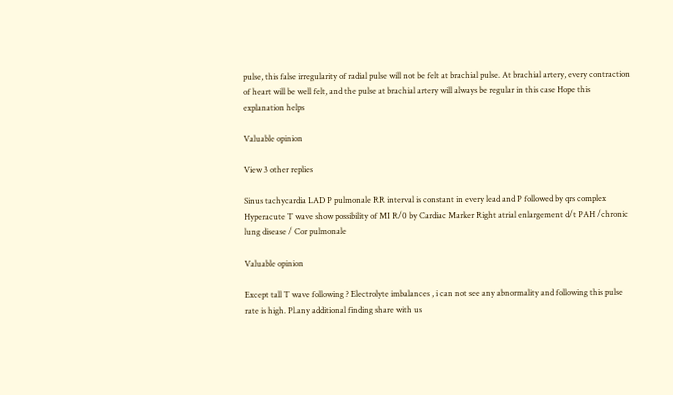pulse, this false irregularity of radial pulse will not be felt at brachial pulse. At brachial artery, every contraction of heart will be well felt, and the pulse at brachial artery will always be regular in this case Hope this explanation helps

Valuable opinion

View 3 other replies

Sinus tachycardia LAD P pulmonale RR interval is constant in every lead and P followed by qrs complex Hyperacute T wave show possibility of MI R/0 by Cardiac Marker Right atrial enlargement d/t PAH /chronic lung disease / Cor pulmonale

Valuable opinion

Except tall T wave following ? Electrolyte imbalances , i can not see any abnormality and following this pulse rate is high. Pl.any additional finding share with us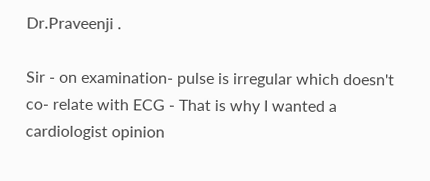Dr.Praveenji .

Sir - on examination- pulse is irregular which doesn't co- relate with ECG - That is why I wanted a cardiologist opinion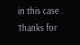in this case . Thanks for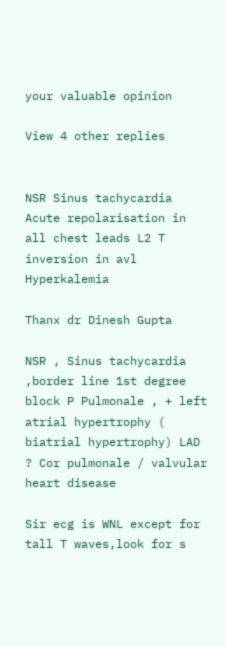your valuable opinion

View 4 other replies


NSR Sinus tachycardia Acute repolarisation in all chest leads L2 T inversion in avl Hyperkalemia

Thanx dr Dinesh Gupta

NSR , Sinus tachycardia ,border line 1st degree block P Pulmonale , + left atrial hypertrophy ( biatrial hypertrophy) LAD ? Cor pulmonale / valvular heart disease

Sir ecg is WNL except for tall T waves,look for s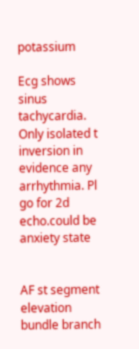potassium

Ecg shows sinus tachycardia. Only isolated t inversion in evidence any arrhythmia. Pl go for 2d echo.could be anxiety state


AF st segment elevation bundle branch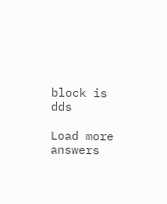block is dds

Load more answers